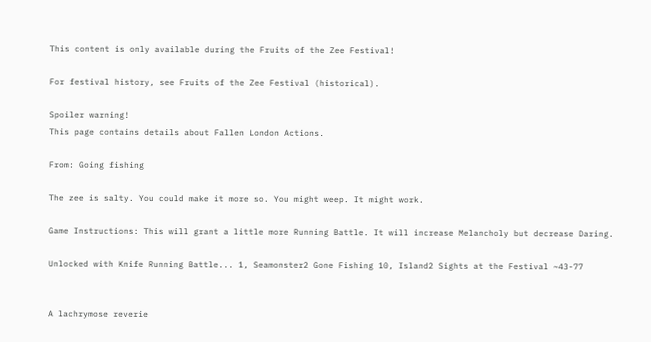This content is only available during the Fruits of the Zee Festival!

For festival history, see Fruits of the Zee Festival (historical).

Spoiler warning!
This page contains details about Fallen London Actions.

From: Going fishing

The zee is salty. You could make it more so. You might weep. It might work.

Game Instructions: This will grant a little more Running Battle. It will increase Melancholy but decrease Daring.

Unlocked with Knife Running Battle... 1, Seamonster2 Gone Fishing 10, Island2 Sights at the Festival ~43-77


A lachrymose reverie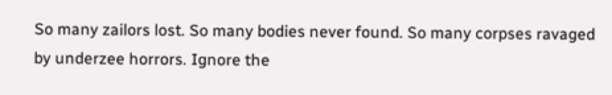So many zailors lost. So many bodies never found. So many corpses ravaged by underzee horrors. Ignore the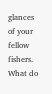glances of your fellow fishers. What do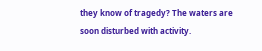they know of tragedy? The waters are soon disturbed with activity.